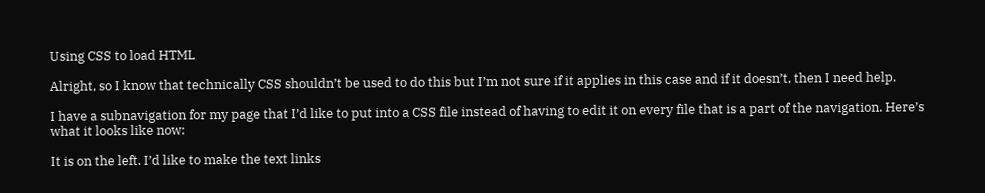Using CSS to load HTML

Alright, so I know that technically CSS shouldn’t be used to do this but I’m not sure if it applies in this case and if it doesn’t, then I need help.

I have a subnavigation for my page that I’d like to put into a CSS file instead of having to edit it on every file that is a part of the navigation. Here’s what it looks like now:

It is on the left. I’d like to make the text links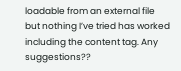loadable from an external file but nothing I’ve tried has worked including the content tag. Any suggestions??